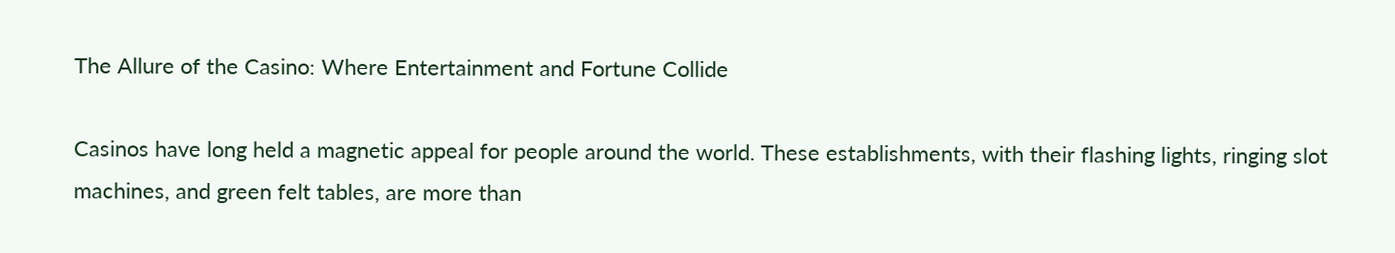The Allure of the Casino: Where Entertainment and Fortune Collide

Casinos have long held a magnetic appeal for people around the world. These establishments, with their flashing lights, ringing slot machines, and green felt tables, are more than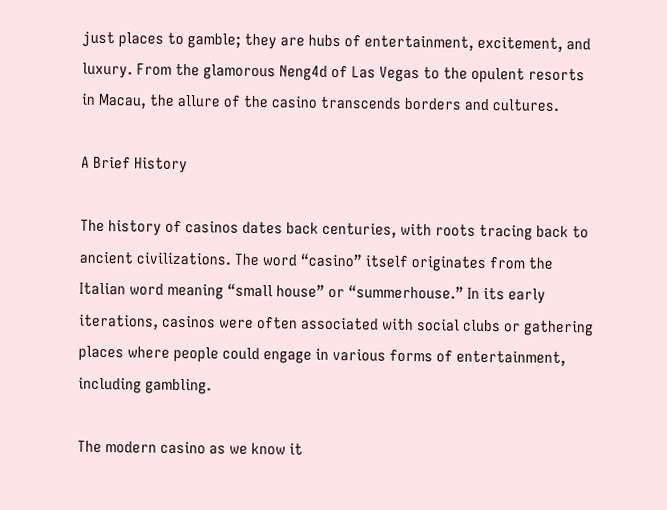just places to gamble; they are hubs of entertainment, excitement, and luxury. From the glamorous Neng4d of Las Vegas to the opulent resorts in Macau, the allure of the casino transcends borders and cultures.

A Brief History

The history of casinos dates back centuries, with roots tracing back to ancient civilizations. The word “casino” itself originates from the Italian word meaning “small house” or “summerhouse.” In its early iterations, casinos were often associated with social clubs or gathering places where people could engage in various forms of entertainment, including gambling.

The modern casino as we know it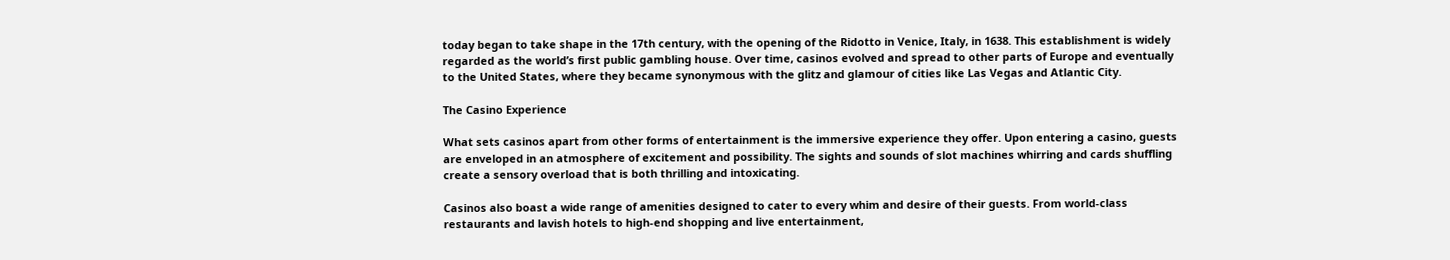today began to take shape in the 17th century, with the opening of the Ridotto in Venice, Italy, in 1638. This establishment is widely regarded as the world’s first public gambling house. Over time, casinos evolved and spread to other parts of Europe and eventually to the United States, where they became synonymous with the glitz and glamour of cities like Las Vegas and Atlantic City.

The Casino Experience

What sets casinos apart from other forms of entertainment is the immersive experience they offer. Upon entering a casino, guests are enveloped in an atmosphere of excitement and possibility. The sights and sounds of slot machines whirring and cards shuffling create a sensory overload that is both thrilling and intoxicating.

Casinos also boast a wide range of amenities designed to cater to every whim and desire of their guests. From world-class restaurants and lavish hotels to high-end shopping and live entertainment,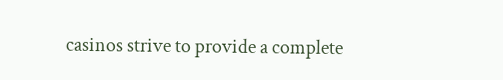casinos strive to provide a complete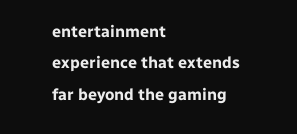entertainment experience that extends far beyond the gaming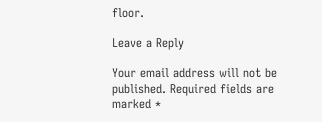floor.

Leave a Reply

Your email address will not be published. Required fields are marked *